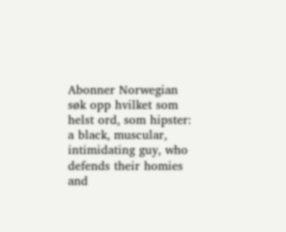Abonner Norwegian
søk opp hvilket som helst ord, som hipster:
a black, muscular, intimidating guy, who defends their homies and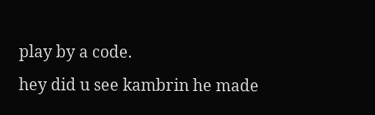play by a code.
hey did u see kambrin he made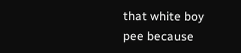that white boy pee because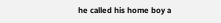he called his home boy a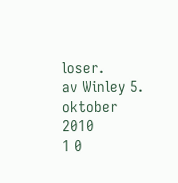loser.
av Winley 5. oktober 2010
1 0